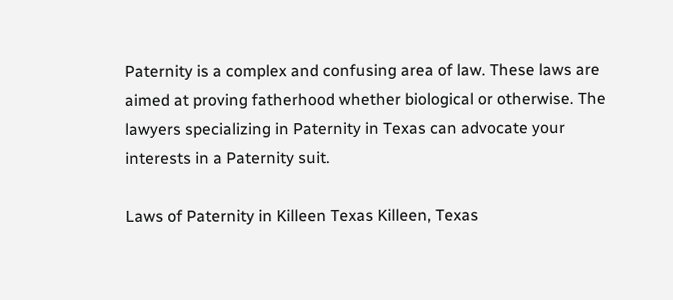Paternity is a complex and confusing area of law. These laws are aimed at proving fatherhood whether biological or otherwise. The lawyers specializing in Paternity in Texas can advocate your interests in a Paternity suit.

Laws of Paternity in Killeen Texas Killeen, Texas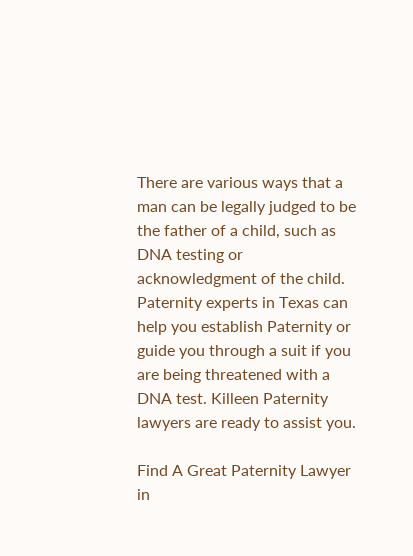There are various ways that a man can be legally judged to be the father of a child, such as DNA testing or acknowledgment of the child. Paternity experts in Texas can help you establish Paternity or guide you through a suit if you are being threatened with a DNA test. Killeen Paternity lawyers are ready to assist you.

Find A Great Paternity Lawyer in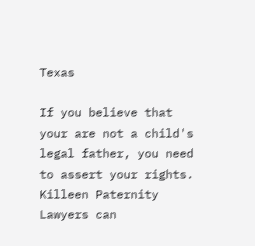Texas

If you believe that your are not a child's legal father, you need to assert your rights. Killeen Paternity Lawyers can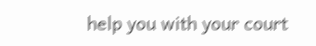help you with your court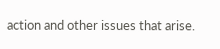action and other issues that arise.